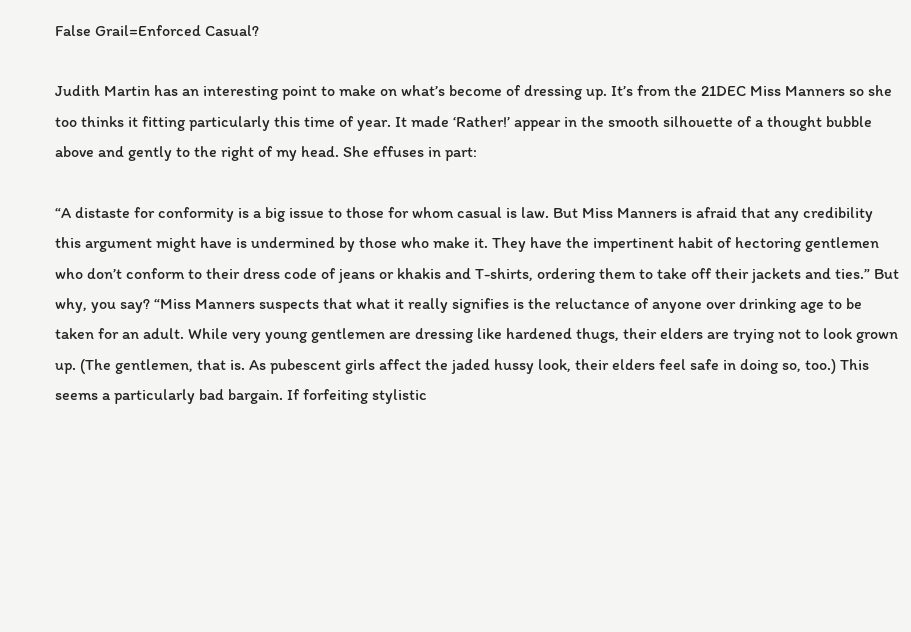False Grail=Enforced Casual?

Judith Martin has an interesting point to make on what’s become of dressing up. It’s from the 21DEC Miss Manners so she too thinks it fitting particularly this time of year. It made ‘Rather!’ appear in the smooth silhouette of a thought bubble above and gently to the right of my head. She effuses in part:

“A distaste for conformity is a big issue to those for whom casual is law. But Miss Manners is afraid that any credibility this argument might have is undermined by those who make it. They have the impertinent habit of hectoring gentlemen who don’t conform to their dress code of jeans or khakis and T-shirts, ordering them to take off their jackets and ties.” But why, you say? “Miss Manners suspects that what it really signifies is the reluctance of anyone over drinking age to be taken for an adult. While very young gentlemen are dressing like hardened thugs, their elders are trying not to look grown up. (The gentlemen, that is. As pubescent girls affect the jaded hussy look, their elders feel safe in doing so, too.) This seems a particularly bad bargain. If forfeiting stylistic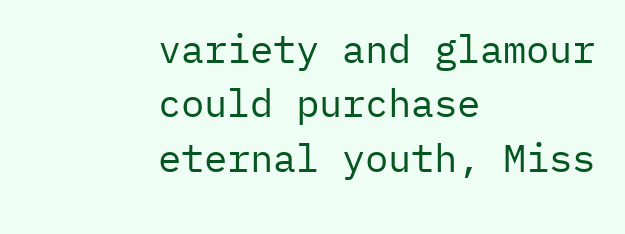variety and glamour could purchase eternal youth, Miss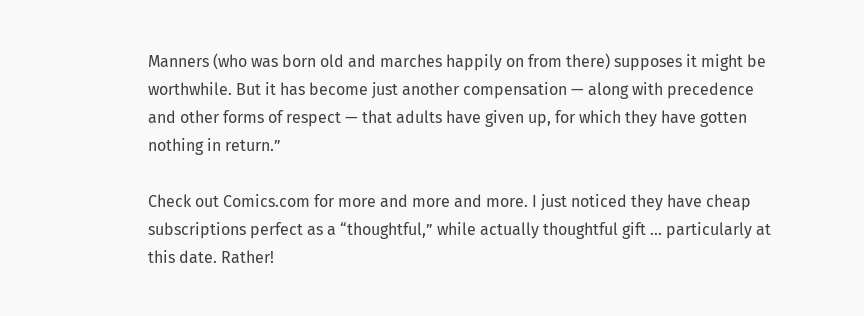Manners (who was born old and marches happily on from there) supposes it might be worthwhile. But it has become just another compensation — along with precedence and other forms of respect — that adults have given up, for which they have gotten nothing in return.”

Check out Comics.com for more and more and more. I just noticed they have cheap subscriptions perfect as a “thoughtful,” while actually thoughtful gift … particularly at this date. Rather!